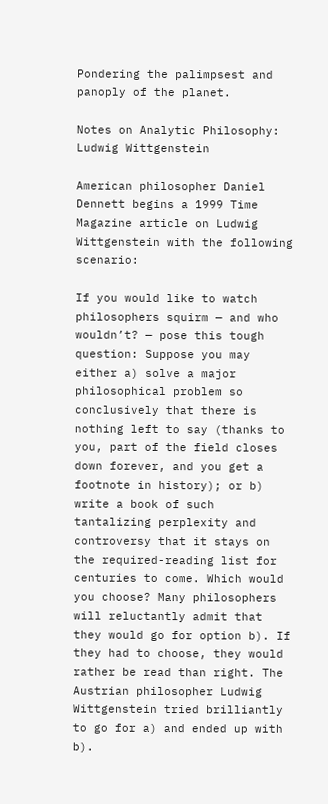Pondering the palimpsest and panoply of the planet.

Notes on Analytic Philosophy: Ludwig Wittgenstein

American philosopher Daniel Dennett begins a 1999 Time Magazine article on Ludwig Wittgenstein with the following scenario:

If you would like to watch philosophers squirm — and who wouldn’t? — pose this tough question: Suppose you may either a) solve a major philosophical problem so conclusively that there is nothing left to say (thanks to you, part of the field closes down forever, and you get a footnote in history); or b) write a book of such tantalizing perplexity and controversy that it stays on the required-reading list for centuries to come. Which would you choose? Many philosophers will reluctantly admit that they would go for option b). If they had to choose, they would rather be read than right. The Austrian philosopher Ludwig Wittgenstein tried brilliantly to go for a) and ended up with b).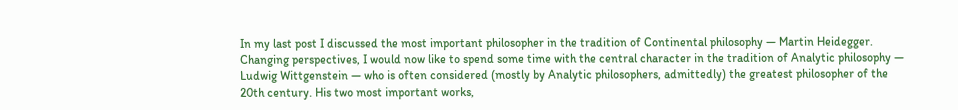In my last post I discussed the most important philosopher in the tradition of Continental philosophy — Martin Heidegger. Changing perspectives, I would now like to spend some time with the central character in the tradition of Analytic philosophy — Ludwig Wittgenstein — who is often considered (mostly by Analytic philosophers, admittedly) the greatest philosopher of the 20th century. His two most important works,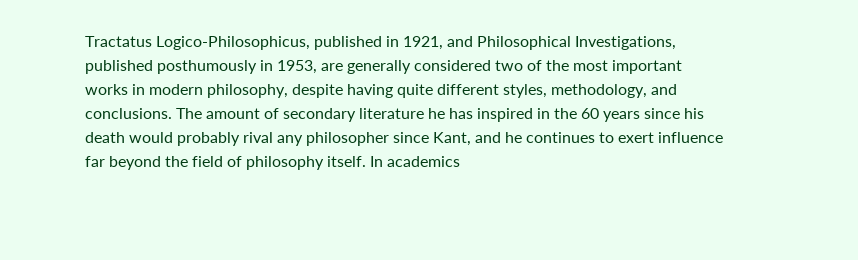Tractatus Logico-Philosophicus, published in 1921, and Philosophical Investigations, published posthumously in 1953, are generally considered two of the most important works in modern philosophy, despite having quite different styles, methodology, and conclusions. The amount of secondary literature he has inspired in the 60 years since his death would probably rival any philosopher since Kant, and he continues to exert influence far beyond the field of philosophy itself. In academics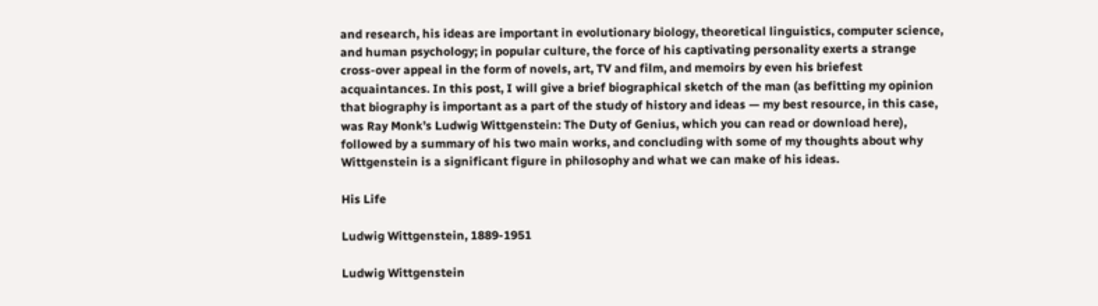and research, his ideas are important in evolutionary biology, theoretical linguistics, computer science, and human psychology; in popular culture, the force of his captivating personality exerts a strange cross-over appeal in the form of novels, art, TV and film, and memoirs by even his briefest acquaintances. In this post, I will give a brief biographical sketch of the man (as befitting my opinion that biography is important as a part of the study of history and ideas — my best resource, in this case, was Ray Monk’s Ludwig Wittgenstein: The Duty of Genius, which you can read or download here), followed by a summary of his two main works, and concluding with some of my thoughts about why Wittgenstein is a significant figure in philosophy and what we can make of his ideas.

His Life

Ludwig Wittgenstein, 1889-1951

Ludwig Wittgenstein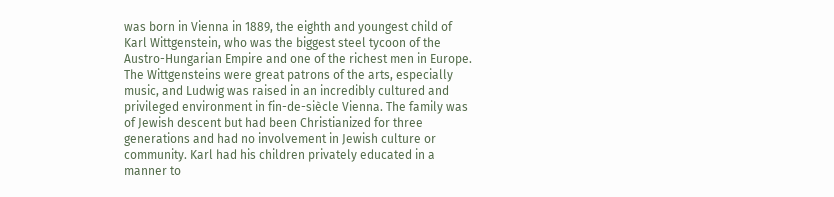was born in Vienna in 1889, the eighth and youngest child of Karl Wittgenstein, who was the biggest steel tycoon of the Austro-Hungarian Empire and one of the richest men in Europe. The Wittgensteins were great patrons of the arts, especially music, and Ludwig was raised in an incredibly cultured and privileged environment in fin-de-siècle Vienna. The family was of Jewish descent but had been Christianized for three generations and had no involvement in Jewish culture or community. Karl had his children privately educated in a manner to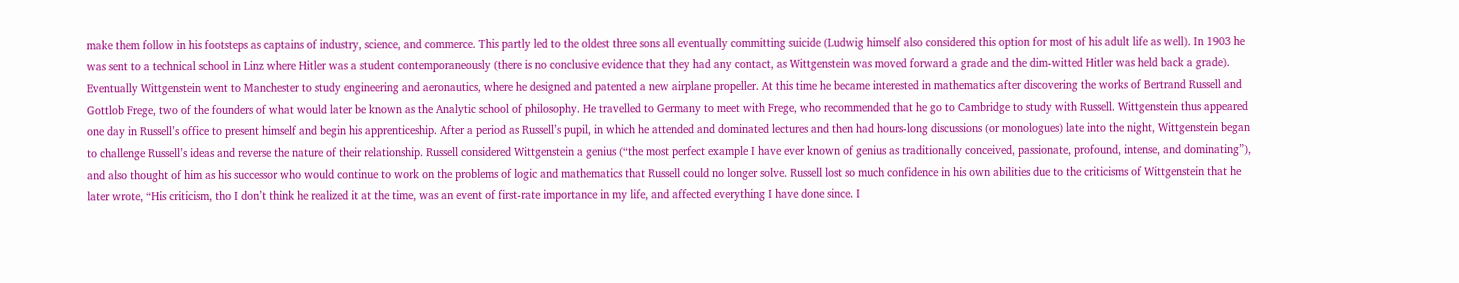make them follow in his footsteps as captains of industry, science, and commerce. This partly led to the oldest three sons all eventually committing suicide (Ludwig himself also considered this option for most of his adult life as well). In 1903 he was sent to a technical school in Linz where Hitler was a student contemporaneously (there is no conclusive evidence that they had any contact, as Wittgenstein was moved forward a grade and the dim-witted Hitler was held back a grade). Eventually Wittgenstein went to Manchester to study engineering and aeronautics, where he designed and patented a new airplane propeller. At this time he became interested in mathematics after discovering the works of Bertrand Russell and Gottlob Frege, two of the founders of what would later be known as the Analytic school of philosophy. He travelled to Germany to meet with Frege, who recommended that he go to Cambridge to study with Russell. Wittgenstein thus appeared one day in Russell’s office to present himself and begin his apprenticeship. After a period as Russell’s pupil, in which he attended and dominated lectures and then had hours-long discussions (or monologues) late into the night, Wittgenstein began to challenge Russell’s ideas and reverse the nature of their relationship. Russell considered Wittgenstein a genius (“the most perfect example I have ever known of genius as traditionally conceived, passionate, profound, intense, and dominating”), and also thought of him as his successor who would continue to work on the problems of logic and mathematics that Russell could no longer solve. Russell lost so much confidence in his own abilities due to the criticisms of Wittgenstein that he later wrote, “His criticism, tho I don’t think he realized it at the time, was an event of first-rate importance in my life, and affected everything I have done since. I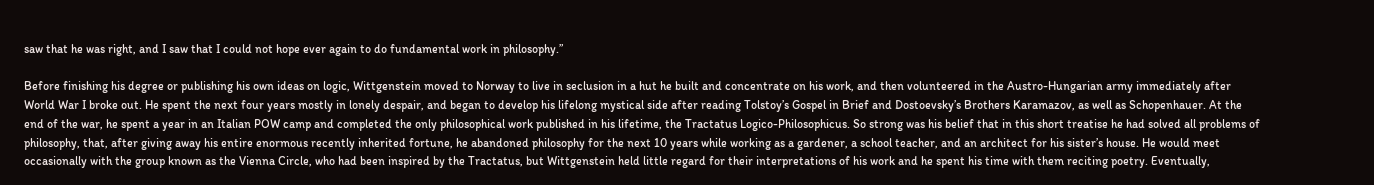saw that he was right, and I saw that I could not hope ever again to do fundamental work in philosophy.”

Before finishing his degree or publishing his own ideas on logic, Wittgenstein moved to Norway to live in seclusion in a hut he built and concentrate on his work, and then volunteered in the Austro-Hungarian army immediately after World War I broke out. He spent the next four years mostly in lonely despair, and began to develop his lifelong mystical side after reading Tolstoy’s Gospel in Brief and Dostoevsky’s Brothers Karamazov, as well as Schopenhauer. At the end of the war, he spent a year in an Italian POW camp and completed the only philosophical work published in his lifetime, the Tractatus Logico-Philosophicus. So strong was his belief that in this short treatise he had solved all problems of philosophy, that, after giving away his entire enormous recently inherited fortune, he abandoned philosophy for the next 10 years while working as a gardener, a school teacher, and an architect for his sister’s house. He would meet occasionally with the group known as the Vienna Circle, who had been inspired by the Tractatus, but Wittgenstein held little regard for their interpretations of his work and he spent his time with them reciting poetry. Eventually,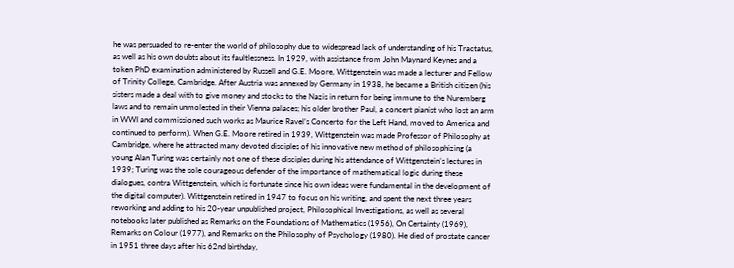he was persuaded to re-enter the world of philosophy due to widespread lack of understanding of his Tractatus, as well as his own doubts about its faultlessness. In 1929, with assistance from John Maynard Keynes and a token PhD examination administered by Russell and G.E. Moore, Wittgenstein was made a lecturer and Fellow of Trinity College, Cambridge. After Austria was annexed by Germany in 1938, he became a British citizen (his sisters made a deal with to give money and stocks to the Nazis in return for being immune to the Nuremberg laws and to remain unmolested in their Vienna palaces; his older brother Paul, a concert pianist who lost an arm in WWI and commissioned such works as Maurice Ravel’s Concerto for the Left Hand, moved to America and continued to perform). When G.E. Moore retired in 1939, Wittgenstein was made Professor of Philosophy at Cambridge, where he attracted many devoted disciples of his innovative new method of philosophizing (a young Alan Turing was certainly not one of these disciples during his attendance of Wittgenstein’s lectures in 1939; Turing was the sole courageous defender of the importance of mathematical logic during these dialogues, contra Wittgenstein, which is fortunate since his own ideas were fundamental in the development of the digital computer). Wittgenstein retired in 1947 to focus on his writing, and spent the next three years reworking and adding to his 20-year unpublished project, Philosophical Investigations, as well as several notebooks later published as Remarks on the Foundations of Mathematics (1956), On Certainty (1969), Remarks on Colour (1977), and Remarks on the Philosophy of Psychology (1980). He died of prostate cancer in 1951 three days after his 62nd birthday,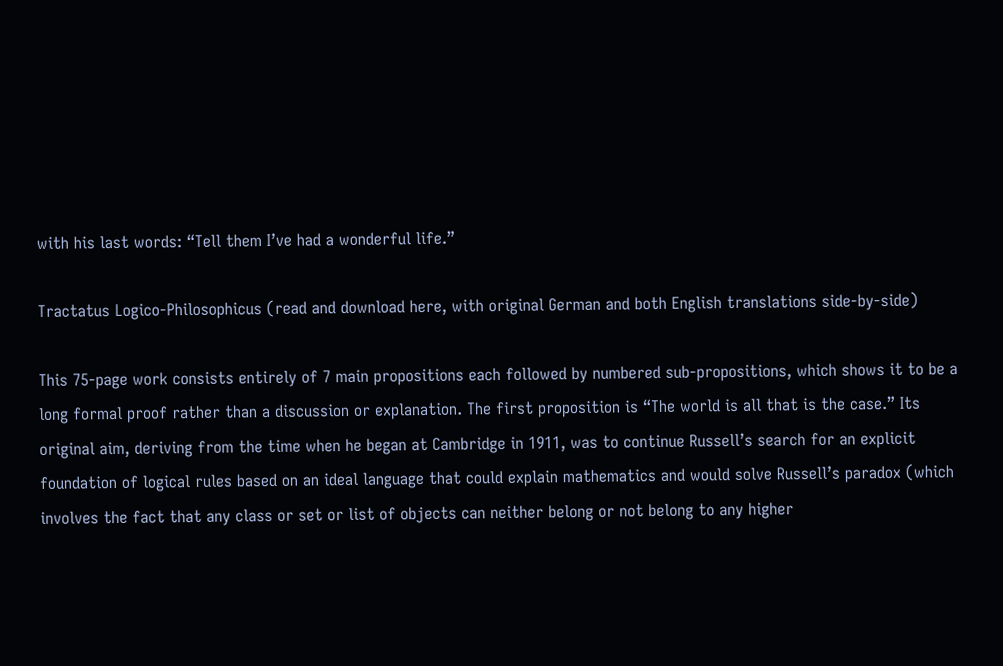with his last words: “Tell them I’ve had a wonderful life.”

Tractatus Logico-Philosophicus (read and download here, with original German and both English translations side-by-side)

This 75-page work consists entirely of 7 main propositions each followed by numbered sub-propositions, which shows it to be a long formal proof rather than a discussion or explanation. The first proposition is “The world is all that is the case.” Its original aim, deriving from the time when he began at Cambridge in 1911, was to continue Russell’s search for an explicit foundation of logical rules based on an ideal language that could explain mathematics and would solve Russell’s paradox (which involves the fact that any class or set or list of objects can neither belong or not belong to any higher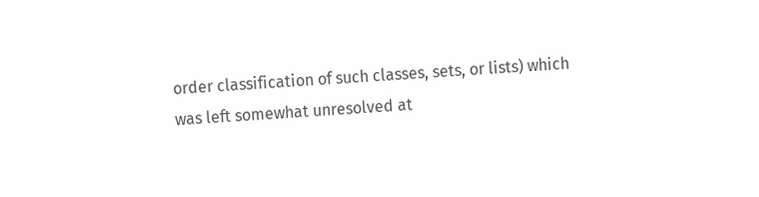order classification of such classes, sets, or lists) which was left somewhat unresolved at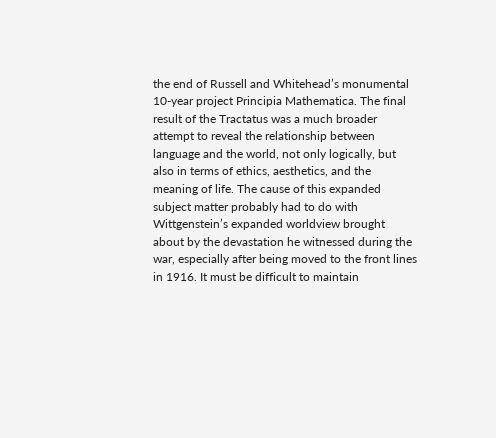the end of Russell and Whitehead’s monumental 10-year project Principia Mathematica. The final result of the Tractatus was a much broader attempt to reveal the relationship between language and the world, not only logically, but also in terms of ethics, aesthetics, and the meaning of life. The cause of this expanded subject matter probably had to do with Wittgenstein’s expanded worldview brought about by the devastation he witnessed during the war, especially after being moved to the front lines in 1916. It must be difficult to maintain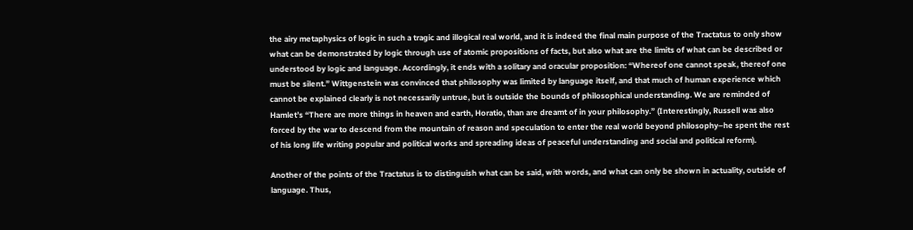the airy metaphysics of logic in such a tragic and illogical real world, and it is indeed the final main purpose of the Tractatus to only show what can be demonstrated by logic through use of atomic propositions of facts, but also what are the limits of what can be described or understood by logic and language. Accordingly, it ends with a solitary and oracular proposition: “Whereof one cannot speak, thereof one must be silent.” Wittgenstein was convinced that philosophy was limited by language itself, and that much of human experience which cannot be explained clearly is not necessarily untrue, but is outside the bounds of philosophical understanding. We are reminded of Hamlet’s “There are more things in heaven and earth, Horatio, than are dreamt of in your philosophy.” (Interestingly, Russell was also forced by the war to descend from the mountain of reason and speculation to enter the real world beyond philosophy–he spent the rest of his long life writing popular and political works and spreading ideas of peaceful understanding and social and political reform).

Another of the points of the Tractatus is to distinguish what can be said, with words, and what can only be shown in actuality, outside of language. Thus,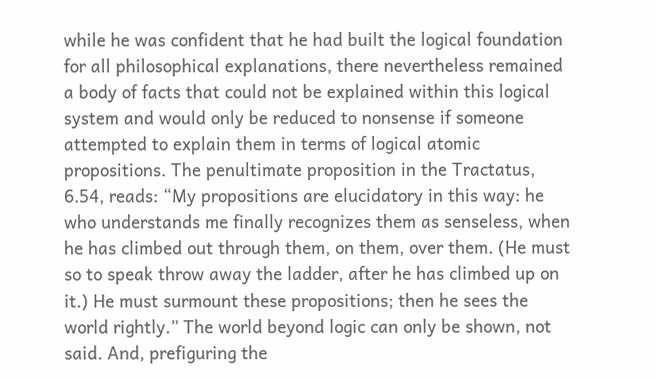while he was confident that he had built the logical foundation for all philosophical explanations, there nevertheless remained a body of facts that could not be explained within this logical system and would only be reduced to nonsense if someone attempted to explain them in terms of logical atomic propositions. The penultimate proposition in the Tractatus, 6.54, reads: “My propositions are elucidatory in this way: he who understands me finally recognizes them as senseless, when he has climbed out through them, on them, over them. (He must so to speak throw away the ladder, after he has climbed up on it.) He must surmount these propositions; then he sees the world rightly.” The world beyond logic can only be shown, not said. And, prefiguring the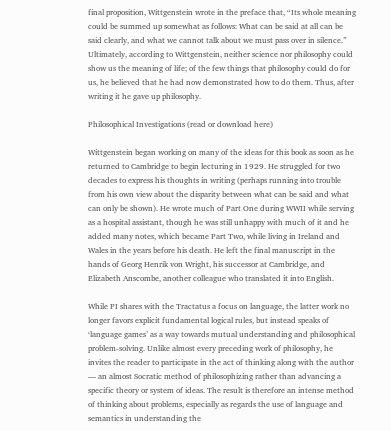final proposition, Wittgenstein wrote in the preface that, “Its whole meaning could be summed up somewhat as follows: What can be said at all can be said clearly, and what we cannot talk about we must pass over in silence.” Ultimately, according to Wittgenstein, neither science nor philosophy could show us the meaning of life; of the few things that philosophy could do for us, he believed that he had now demonstrated how to do them. Thus, after writing it he gave up philosophy.

Philosophical Investigations (read or download here)

Wittgenstein began working on many of the ideas for this book as soon as he returned to Cambridge to begin lecturing in 1929. He struggled for two decades to express his thoughts in writing (perhaps running into trouble from his own view about the disparity between what can be said and what can only be shown). He wrote much of Part One during WWII while serving as a hospital assistant, though he was still unhappy with much of it and he added many notes, which became Part Two, while living in Ireland and Wales in the years before his death. He left the final manuscript in the hands of Georg Henrik von Wright, his successor at Cambridge, and Elizabeth Anscombe, another colleague who translated it into English.

While PI shares with the Tractatus a focus on language, the latter work no longer favors explicit fundamental logical rules, but instead speaks of ‘language games’ as a way towards mutual understanding and philosophical problem-solving. Unlike almost every preceding work of philosophy, he invites the reader to participate in the act of thinking along with the author — an almost Socratic method of philosophizing rather than advancing a specific theory or system of ideas. The result is therefore an intense method of thinking about problems, especially as regards the use of language and semantics in understanding the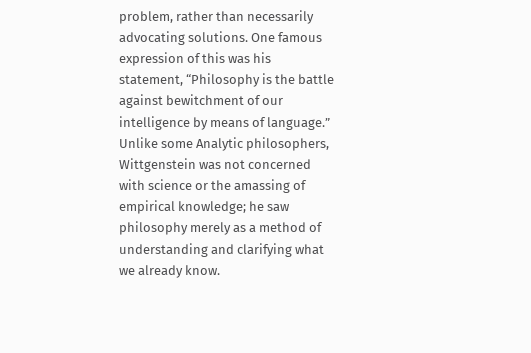problem, rather than necessarily advocating solutions. One famous expression of this was his statement, “Philosophy is the battle against bewitchment of our intelligence by means of language.” Unlike some Analytic philosophers, Wittgenstein was not concerned with science or the amassing of empirical knowledge; he saw philosophy merely as a method of understanding and clarifying what we already know.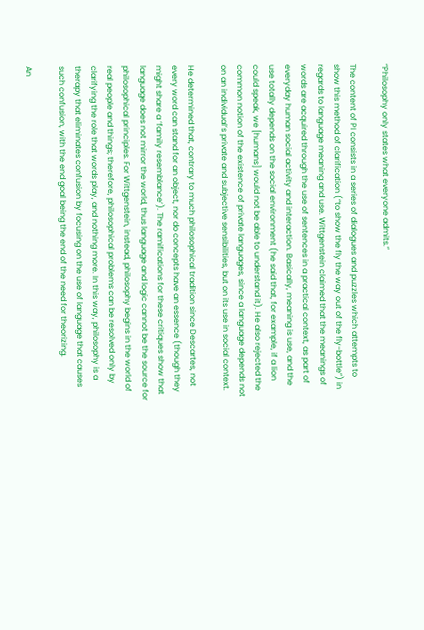“Philosophy only states what everyone admits.”

The content of PI consists in a series of dialogues and puzzles which attempts to show this method of clarification (“to show the fly the way out of the fly-bottle”) in regards to language meaning and use. Wittgenstein claimed that the meanings of words are acquired through the use of sentences in a practical context, as part of everyday human social activity and interaction. Basically, meaning is use, and the use totally depends on the social environment (he said that, for example, if a lion could speak, we [humans] would not be able to understand it). He also rejected the common notion of the existence of private languages, since a language depends not on an individual’s private and subjective sensibilities, but on its use in social context.

He determined that, contrary to much philosophical tradition since Descartes, not every word can stand for an object, nor do concepts have an essence (though they might share a ‘family resemblance’). The ramifications for these critiques show that language does not mirror the world, thus language and logic cannot be the source for philosophical principles. For Wittgenstein, instead, philosophy begins in the world of real people and things; therefore, philosophical problems can be resolved only by clarifying the role that words play, and nothing more. In this way, philosophy is a therapy that eliminates confusion by focusing on the use of language that causes such confusion, with the end goal being the end of the need for theorizing.

An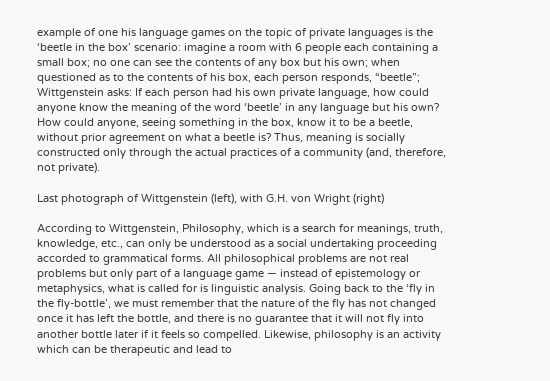example of one his language games on the topic of private languages is the ‘beetle in the box’ scenario: imagine a room with 6 people each containing a small box; no one can see the contents of any box but his own; when questioned as to the contents of his box, each person responds, “beetle”; Wittgenstein asks: If each person had his own private language, how could anyone know the meaning of the word ‘beetle’ in any language but his own? How could anyone, seeing something in the box, know it to be a beetle, without prior agreement on what a beetle is? Thus, meaning is socially constructed only through the actual practices of a community (and, therefore, not private).

Last photograph of Wittgenstein (left), with G.H. von Wright (right)

According to Wittgenstein, Philosophy, which is a search for meanings, truth, knowledge, etc., can only be understood as a social undertaking proceeding accorded to grammatical forms. All philosophical problems are not real problems but only part of a language game — instead of epistemology or metaphysics, what is called for is linguistic analysis. Going back to the ‘fly in the fly-bottle’, we must remember that the nature of the fly has not changed once it has left the bottle, and there is no guarantee that it will not fly into another bottle later if it feels so compelled. Likewise, philosophy is an activity which can be therapeutic and lead to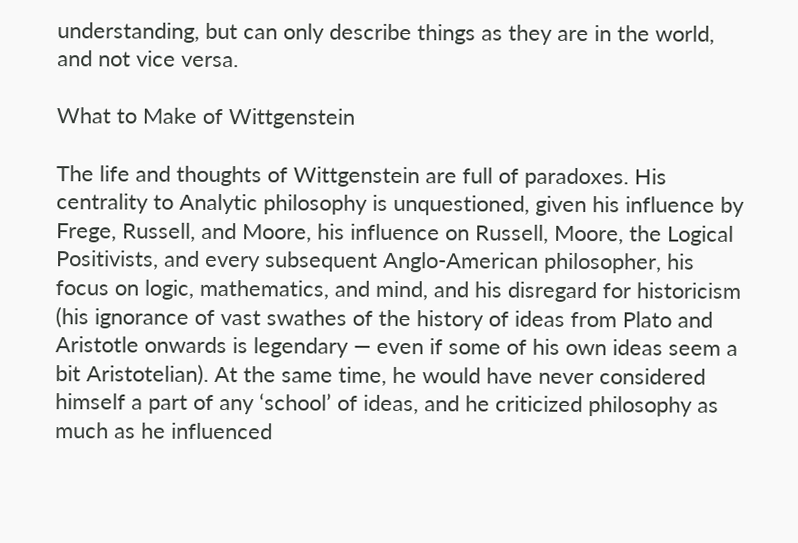understanding, but can only describe things as they are in the world, and not vice versa.

What to Make of Wittgenstein

The life and thoughts of Wittgenstein are full of paradoxes. His centrality to Analytic philosophy is unquestioned, given his influence by Frege, Russell, and Moore, his influence on Russell, Moore, the Logical Positivists, and every subsequent Anglo-American philosopher, his focus on logic, mathematics, and mind, and his disregard for historicism (his ignorance of vast swathes of the history of ideas from Plato and Aristotle onwards is legendary — even if some of his own ideas seem a bit Aristotelian). At the same time, he would have never considered himself a part of any ‘school’ of ideas, and he criticized philosophy as much as he influenced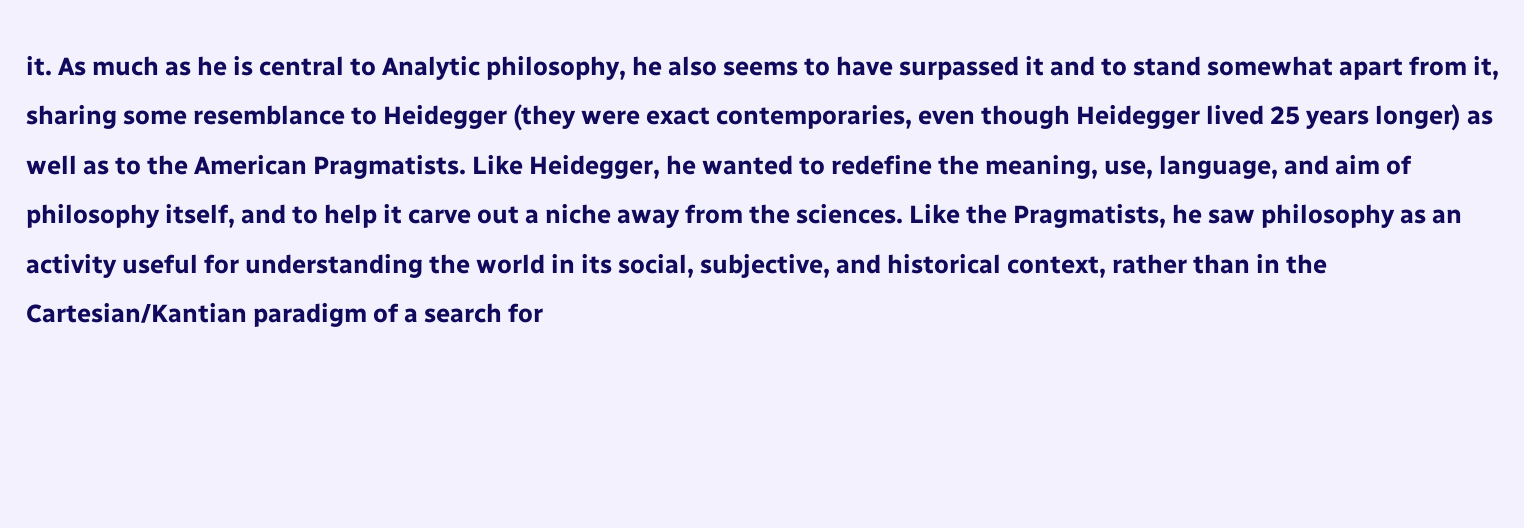it. As much as he is central to Analytic philosophy, he also seems to have surpassed it and to stand somewhat apart from it, sharing some resemblance to Heidegger (they were exact contemporaries, even though Heidegger lived 25 years longer) as well as to the American Pragmatists. Like Heidegger, he wanted to redefine the meaning, use, language, and aim of philosophy itself, and to help it carve out a niche away from the sciences. Like the Pragmatists, he saw philosophy as an activity useful for understanding the world in its social, subjective, and historical context, rather than in the Cartesian/Kantian paradigm of a search for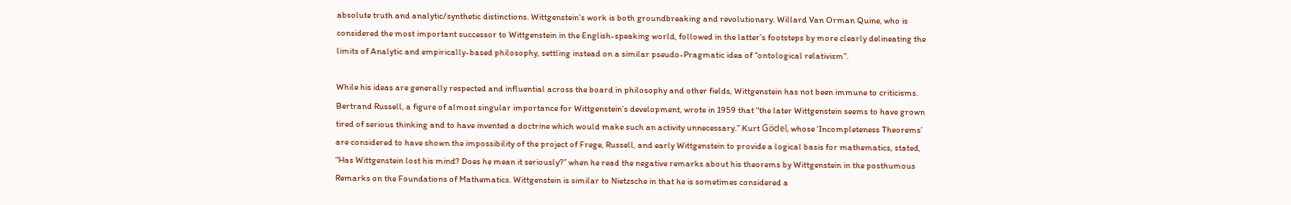absolute truth and analytic/synthetic distinctions. Wittgenstein’s work is both groundbreaking and revolutionary. Willard Van Orman Quine, who is considered the most important successor to Wittgenstein in the English-speaking world, followed in the latter’s footsteps by more clearly delineating the limits of Analytic and empirically-based philosophy, settling instead on a similar pseudo-Pragmatic idea of “ontological relativism”.

While his ideas are generally respected and influential across the board in philosophy and other fields, Wittgenstein has not been immune to criticisms. Bertrand Russell, a figure of almost singular importance for Wittgenstein’s development, wrote in 1959 that “the later Wittgenstein seems to have grown tired of serious thinking and to have invented a doctrine which would make such an activity unnecessary.” Kurt Gödel, whose ‘Incompleteness Theorems’ are considered to have shown the impossibility of the project of Frege, Russell, and early Wittgenstein to provide a logical basis for mathematics, stated, “Has Wittgenstein lost his mind? Does he mean it seriously?” when he read the negative remarks about his theorems by Wittgenstein in the posthumous Remarks on the Foundations of Mathematics. Wittgenstein is similar to Nietzsche in that he is sometimes considered a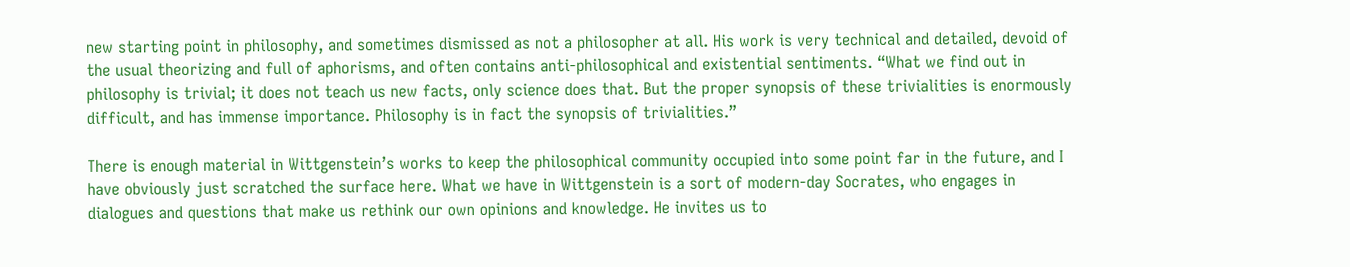new starting point in philosophy, and sometimes dismissed as not a philosopher at all. His work is very technical and detailed, devoid of the usual theorizing and full of aphorisms, and often contains anti-philosophical and existential sentiments. “What we find out in philosophy is trivial; it does not teach us new facts, only science does that. But the proper synopsis of these trivialities is enormously difficult, and has immense importance. Philosophy is in fact the synopsis of trivialities.”

There is enough material in Wittgenstein’s works to keep the philosophical community occupied into some point far in the future, and I have obviously just scratched the surface here. What we have in Wittgenstein is a sort of modern-day Socrates, who engages in dialogues and questions that make us rethink our own opinions and knowledge. He invites us to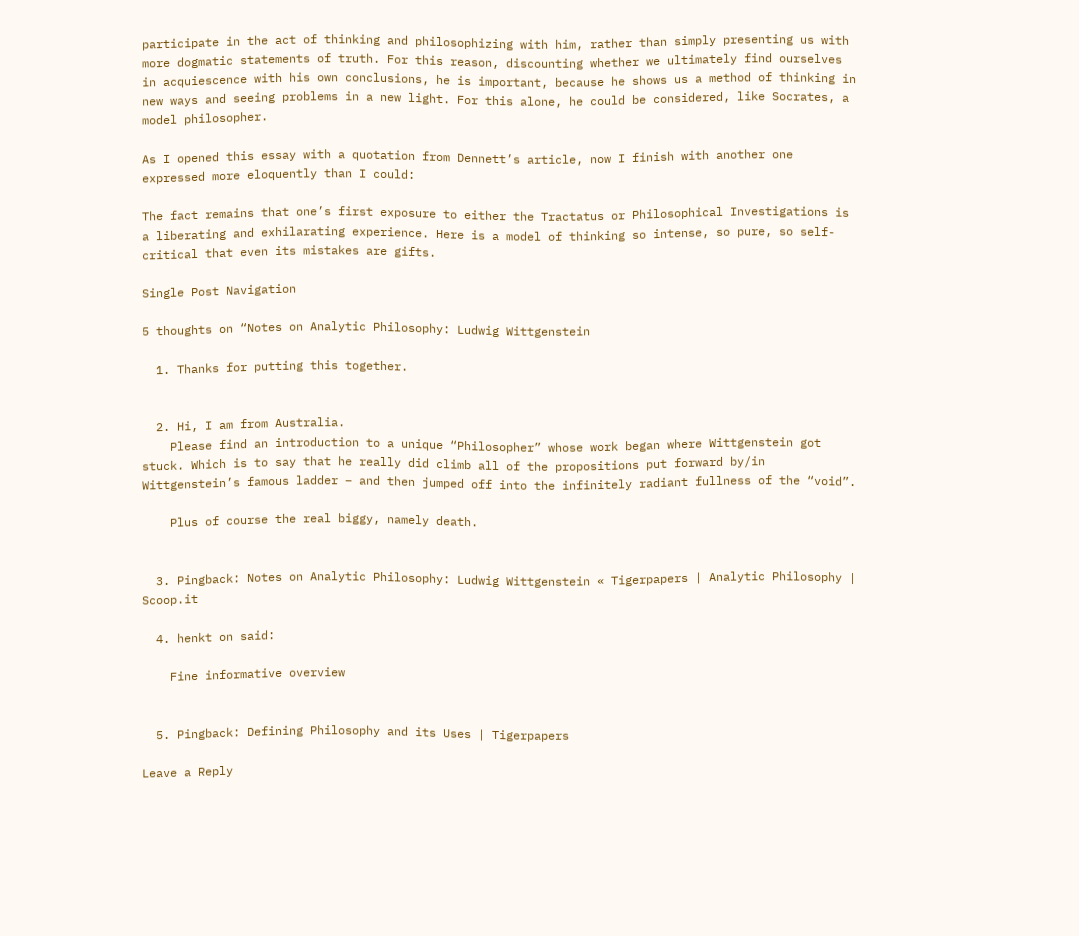participate in the act of thinking and philosophizing with him, rather than simply presenting us with more dogmatic statements of truth. For this reason, discounting whether we ultimately find ourselves in acquiescence with his own conclusions, he is important, because he shows us a method of thinking in new ways and seeing problems in a new light. For this alone, he could be considered, like Socrates, a model philosopher.

As I opened this essay with a quotation from Dennett’s article, now I finish with another one expressed more eloquently than I could:

The fact remains that one’s first exposure to either the Tractatus or Philosophical Investigations is a liberating and exhilarating experience. Here is a model of thinking so intense, so pure, so self-critical that even its mistakes are gifts.

Single Post Navigation

5 thoughts on “Notes on Analytic Philosophy: Ludwig Wittgenstein

  1. Thanks for putting this together.


  2. Hi, I am from Australia.
    Please find an introduction to a unique “Philosopher” whose work began where Wittgenstein got stuck. Which is to say that he really did climb all of the propositions put forward by/in Wittgenstein’s famous ladder – and then jumped off into the infinitely radiant fullness of the “void”.

    Plus of course the real biggy, namely death.


  3. Pingback: Notes on Analytic Philosophy: Ludwig Wittgenstein « Tigerpapers | Analytic Philosophy | Scoop.it

  4. henkt on said:

    Fine informative overview


  5. Pingback: Defining Philosophy and its Uses | Tigerpapers

Leave a Reply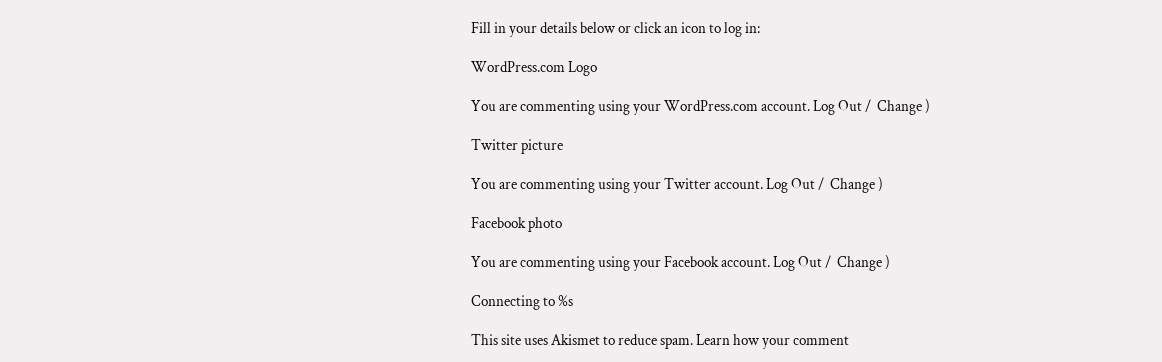Fill in your details below or click an icon to log in:

WordPress.com Logo

You are commenting using your WordPress.com account. Log Out /  Change )

Twitter picture

You are commenting using your Twitter account. Log Out /  Change )

Facebook photo

You are commenting using your Facebook account. Log Out /  Change )

Connecting to %s

This site uses Akismet to reduce spam. Learn how your comment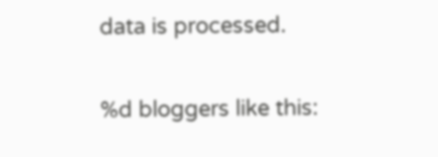data is processed.

%d bloggers like this: